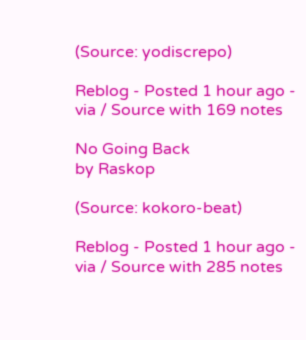(Source: yodiscrepo)

Reblog - Posted 1 hour ago - via / Source with 169 notes

No Going Back
by Raskop

(Source: kokoro-beat)

Reblog - Posted 1 hour ago - via / Source with 285 notes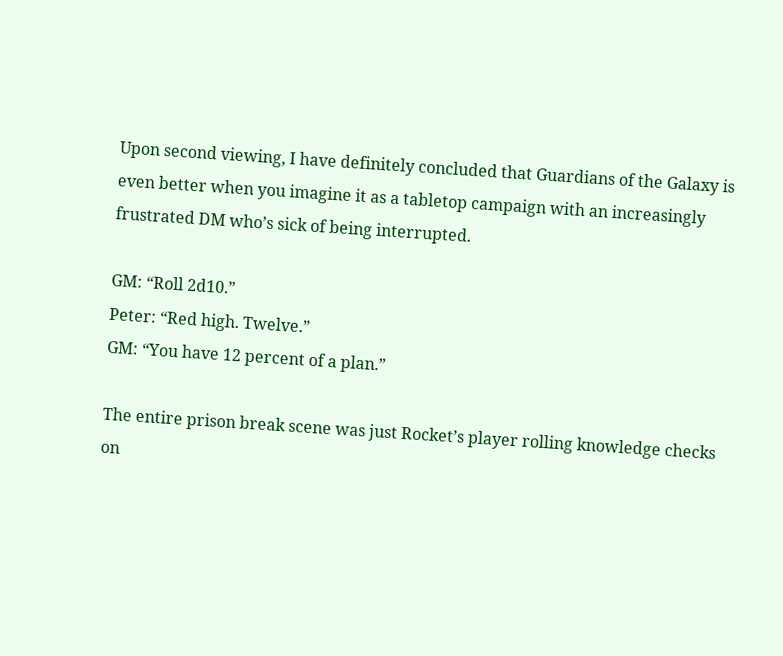Upon second viewing, I have definitely concluded that Guardians of the Galaxy is even better when you imagine it as a tabletop campaign with an increasingly frustrated DM who’s sick of being interrupted.

GM: “Roll 2d10.”
Peter: “Red high. Twelve.”
GM: “You have 12 percent of a plan.”

The entire prison break scene was just Rocket’s player rolling knowledge checks on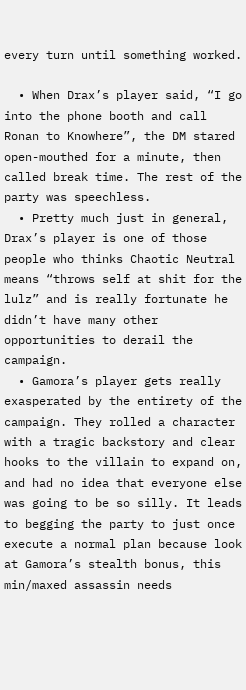every turn until something worked.

  • When Drax’s player said, “I go into the phone booth and call Ronan to Knowhere”, the DM stared open-mouthed for a minute, then called break time. The rest of the party was speechless.
  • Pretty much just in general, Drax’s player is one of those people who thinks Chaotic Neutral means “throws self at shit for the lulz” and is really fortunate he didn’t have many other opportunities to derail the campaign.
  • Gamora’s player gets really exasperated by the entirety of the campaign. They rolled a character with a tragic backstory and clear hooks to the villain to expand on, and had no idea that everyone else was going to be so silly. It leads to begging the party to just once execute a normal plan because look at Gamora’s stealth bonus, this min/maxed assassin needs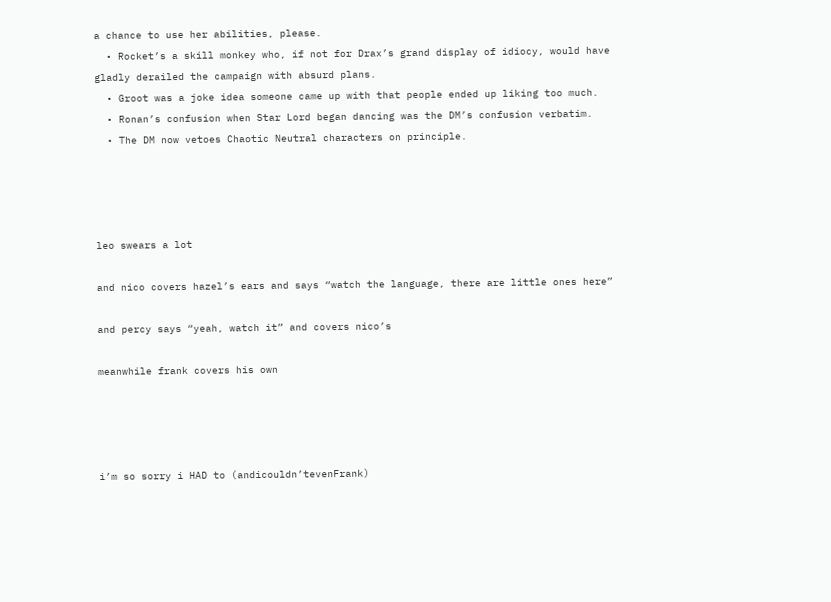a chance to use her abilities, please.
  • Rocket’s a skill monkey who, if not for Drax’s grand display of idiocy, would have gladly derailed the campaign with absurd plans.
  • Groot was a joke idea someone came up with that people ended up liking too much.
  • Ronan’s confusion when Star Lord began dancing was the DM’s confusion verbatim.
  • The DM now vetoes Chaotic Neutral characters on principle.




leo swears a lot

and nico covers hazel’s ears and says “watch the language, there are little ones here”

and percy says “yeah, watch it” and covers nico’s

meanwhile frank covers his own




i’m so sorry i HAD to (andicouldn’tevenFrank)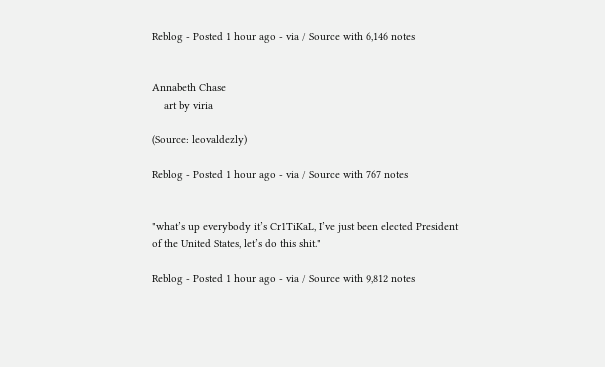Reblog - Posted 1 hour ago - via / Source with 6,146 notes


Annabeth Chase
    art by viria

(Source: leovaldezly)

Reblog - Posted 1 hour ago - via / Source with 767 notes


"what’s up everybody it’s Cr1TiKaL, I’ve just been elected President of the United States, let’s do this shit."

Reblog - Posted 1 hour ago - via / Source with 9,812 notes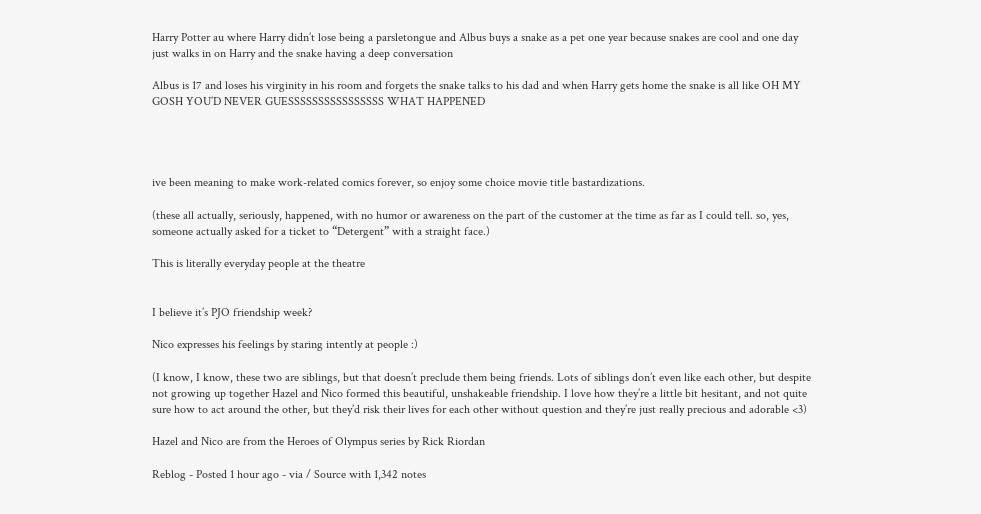Harry Potter au where Harry didn’t lose being a parsletongue and Albus buys a snake as a pet one year because snakes are cool and one day just walks in on Harry and the snake having a deep conversation

Albus is 17 and loses his virginity in his room and forgets the snake talks to his dad and when Harry gets home the snake is all like OH MY GOSH YOU’D NEVER GUESSSSSSSSSSSSSSSS WHAT HAPPENED




ive been meaning to make work-related comics forever, so enjoy some choice movie title bastardizations.

(these all actually, seriously, happened, with no humor or awareness on the part of the customer at the time as far as I could tell. so, yes, someone actually asked for a ticket to “Detergent” with a straight face.)

This is literally everyday people at the theatre


I believe it’s PJO friendship week?

Nico expresses his feelings by staring intently at people :)

(I know, I know, these two are siblings, but that doesn’t preclude them being friends. Lots of siblings don’t even like each other, but despite not growing up together Hazel and Nico formed this beautiful, unshakeable friendship. I love how they’re a little bit hesitant, and not quite sure how to act around the other, but they’d risk their lives for each other without question and they’re just really precious and adorable <3)

Hazel and Nico are from the Heroes of Olympus series by Rick Riordan

Reblog - Posted 1 hour ago - via / Source with 1,342 notes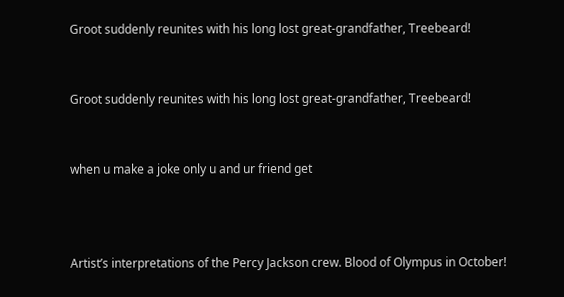Groot suddenly reunites with his long lost great-grandfather, Treebeard!


Groot suddenly reunites with his long lost great-grandfather, Treebeard!


when u make a joke only u and ur friend get



Artist’s interpretations of the Percy Jackson crew. Blood of Olympus in October!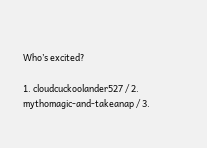Who’s excited?

1. cloudcuckoolander527 / 2. mythomagic-and-takeanap / 3.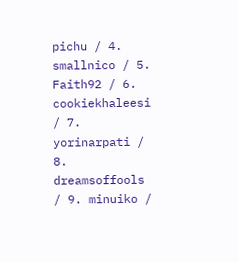pichu / 4. smallnico / 5. Faith92 / 6. cookiekhaleesi / 7. yorinarpati / 8. dreamsoffools / 9. minuiko /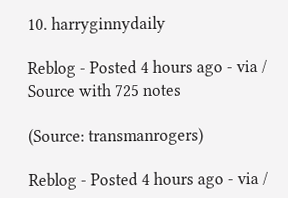10. harryginnydaily

Reblog - Posted 4 hours ago - via / Source with 725 notes

(Source: transmanrogers)

Reblog - Posted 4 hours ago - via /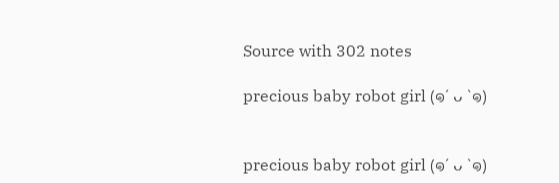Source with 302 notes

precious baby robot girl (๑´ ᴗ `๑)


precious baby robot girl (๑´ ᴗ `๑)